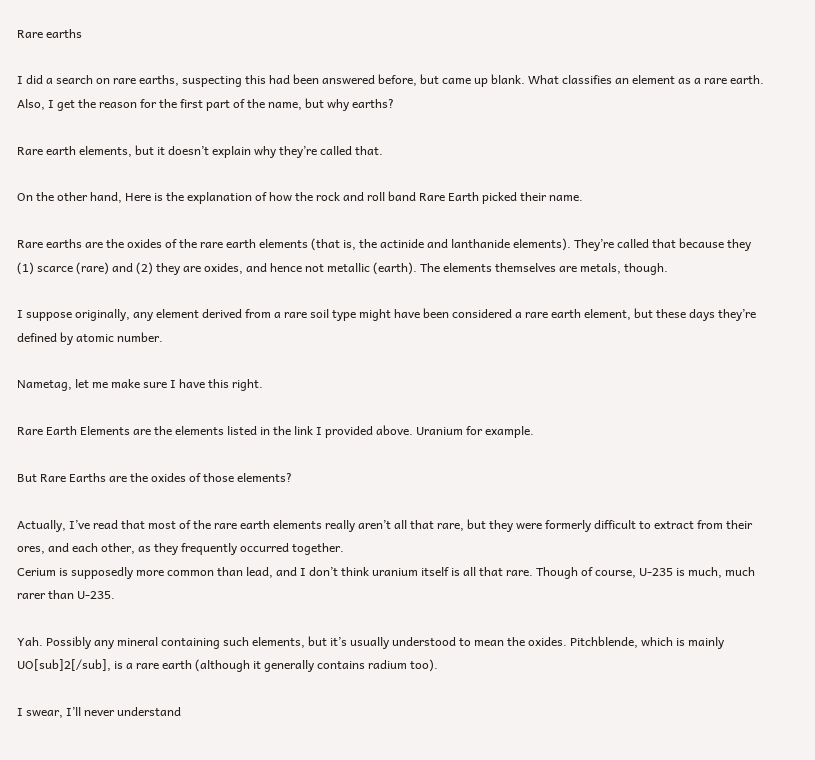Rare earths

I did a search on rare earths, suspecting this had been answered before, but came up blank. What classifies an element as a rare earth. Also, I get the reason for the first part of the name, but why earths?

Rare earth elements, but it doesn’t explain why they’re called that.

On the other hand, Here is the explanation of how the rock and roll band Rare Earth picked their name.

Rare earths are the oxides of the rare earth elements (that is, the actinide and lanthanide elements). They’re called that because they (1) scarce (rare) and (2) they are oxides, and hence not metallic (earth). The elements themselves are metals, though.

I suppose originally, any element derived from a rare soil type might have been considered a rare earth element, but these days they’re defined by atomic number.

Nametag, let me make sure I have this right.

Rare Earth Elements are the elements listed in the link I provided above. Uranium for example.

But Rare Earths are the oxides of those elements?

Actually, I’ve read that most of the rare earth elements really aren’t all that rare, but they were formerly difficult to extract from their ores, and each other, as they frequently occurred together.
Cerium is supposedly more common than lead, and I don’t think uranium itself is all that rare. Though of course, U-235 is much, much rarer than U-235.

Yah. Possibly any mineral containing such elements, but it’s usually understood to mean the oxides. Pitchblende, which is mainly UO[sub]2[/sub], is a rare earth (although it generally contains radium too).

I swear, I’ll never understand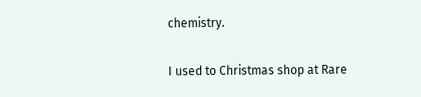chemistry.

I used to Christmas shop at Rare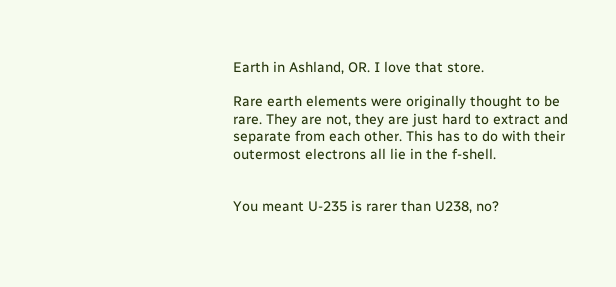Earth in Ashland, OR. I love that store.

Rare earth elements were originally thought to be rare. They are not, they are just hard to extract and separate from each other. This has to do with their outermost electrons all lie in the f-shell.


You meant U-235 is rarer than U238, no?